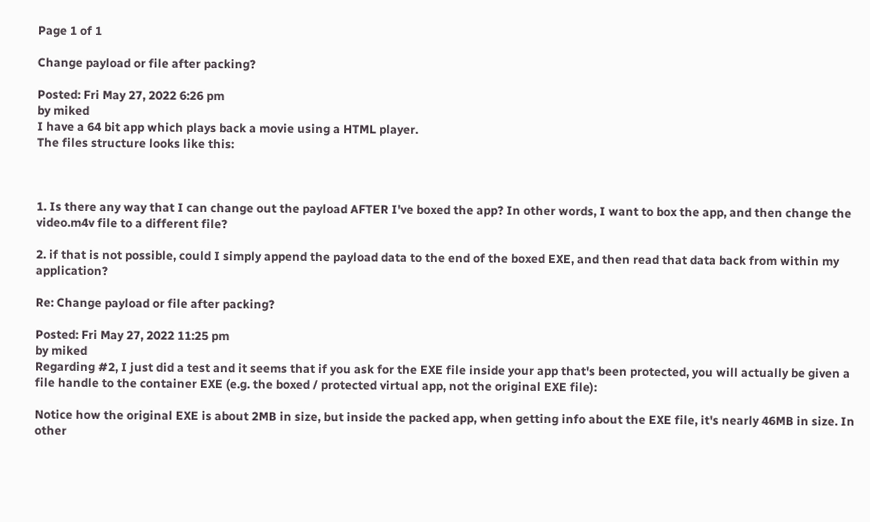Page 1 of 1

Change payload or file after packing?

Posted: Fri May 27, 2022 6:26 pm
by miked
I have a 64 bit app which plays back a movie using a HTML player.
The files structure looks like this:



1. Is there any way that I can change out the payload AFTER I've boxed the app? In other words, I want to box the app, and then change the video.m4v file to a different file?

2. if that is not possible, could I simply append the payload data to the end of the boxed EXE, and then read that data back from within my application?

Re: Change payload or file after packing?

Posted: Fri May 27, 2022 11:25 pm
by miked
Regarding #2, I just did a test and it seems that if you ask for the EXE file inside your app that's been protected, you will actually be given a file handle to the container EXE (e.g. the boxed / protected virtual app, not the original EXE file):

Notice how the original EXE is about 2MB in size, but inside the packed app, when getting info about the EXE file, it's nearly 46MB in size. In other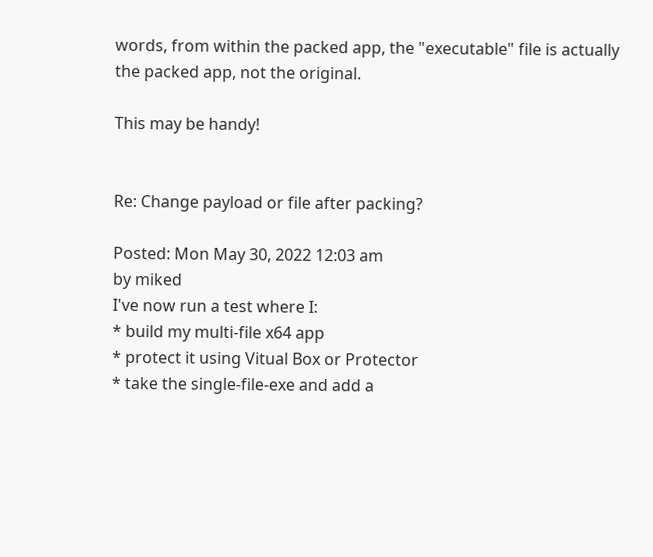words, from within the packed app, the "executable" file is actually the packed app, not the original.

This may be handy!


Re: Change payload or file after packing?

Posted: Mon May 30, 2022 12:03 am
by miked
I've now run a test where I:
* build my multi-file x64 app
* protect it using Vitual Box or Protector
* take the single-file-exe and add a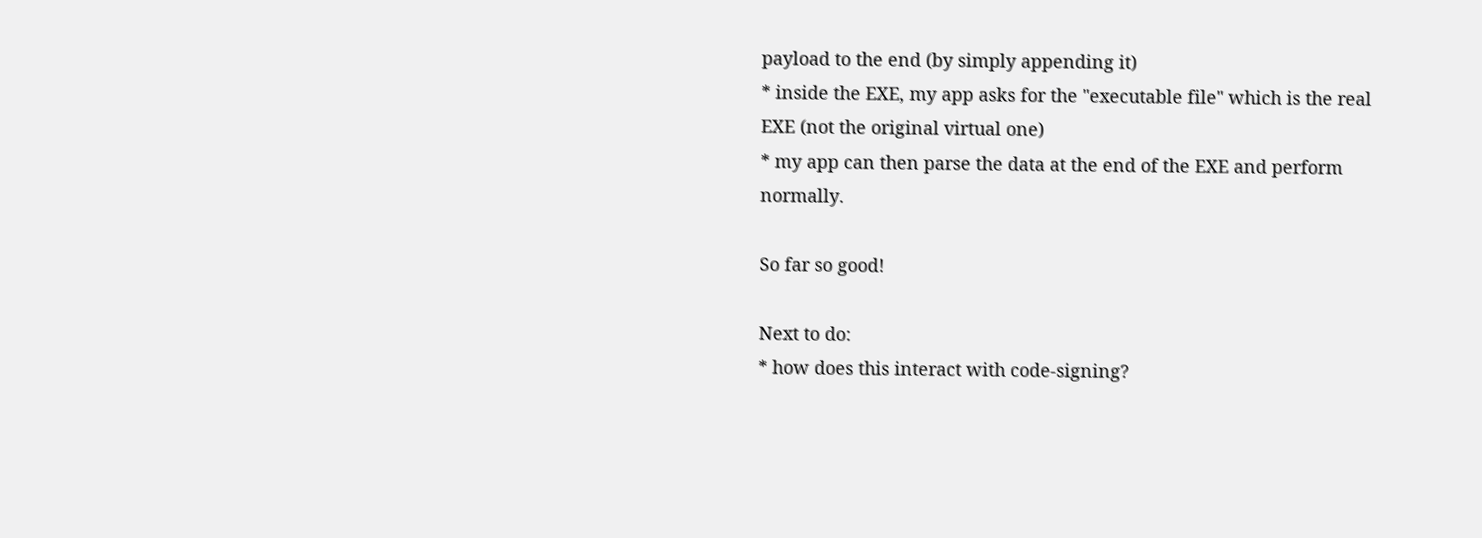payload to the end (by simply appending it)
* inside the EXE, my app asks for the "executable file" which is the real EXE (not the original virtual one)
* my app can then parse the data at the end of the EXE and perform normally.

So far so good!

Next to do:
* how does this interact with code-signing?